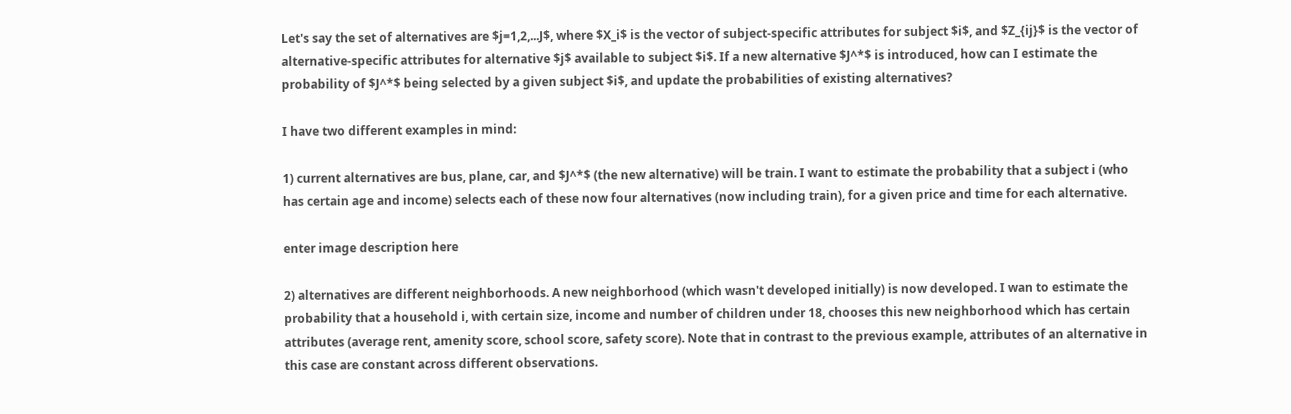Let's say the set of alternatives are $j=1,2,...J$, where $X_i$ is the vector of subject-specific attributes for subject $i$, and $Z_{ij}$ is the vector of alternative-specific attributes for alternative $j$ available to subject $i$. If a new alternative $J^*$ is introduced, how can I estimate the probability of $J^*$ being selected by a given subject $i$, and update the probabilities of existing alternatives?

I have two different examples in mind:

1) current alternatives are bus, plane, car, and $J^*$ (the new alternative) will be train. I want to estimate the probability that a subject i (who has certain age and income) selects each of these now four alternatives (now including train), for a given price and time for each alternative.

enter image description here

2) alternatives are different neighborhoods. A new neighborhood (which wasn't developed initially) is now developed. I wan to estimate the probability that a household i, with certain size, income and number of children under 18, chooses this new neighborhood which has certain attributes (average rent, amenity score, school score, safety score). Note that in contrast to the previous example, attributes of an alternative in this case are constant across different observations.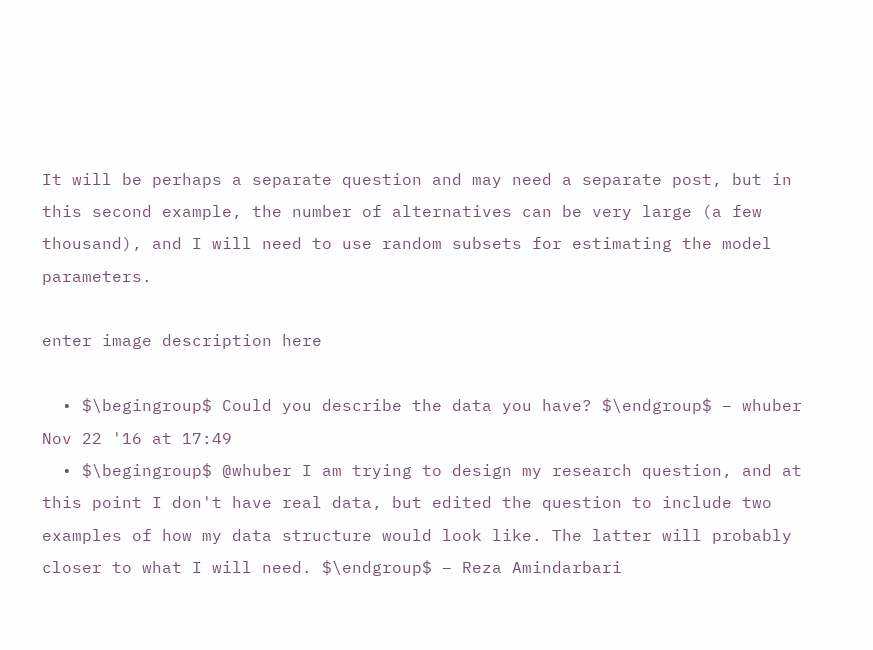It will be perhaps a separate question and may need a separate post, but in this second example, the number of alternatives can be very large (a few thousand), and I will need to use random subsets for estimating the model parameters.

enter image description here

  • $\begingroup$ Could you describe the data you have? $\endgroup$ – whuber Nov 22 '16 at 17:49
  • $\begingroup$ @whuber I am trying to design my research question, and at this point I don't have real data, but edited the question to include two examples of how my data structure would look like. The latter will probably closer to what I will need. $\endgroup$ – Reza Amindarbari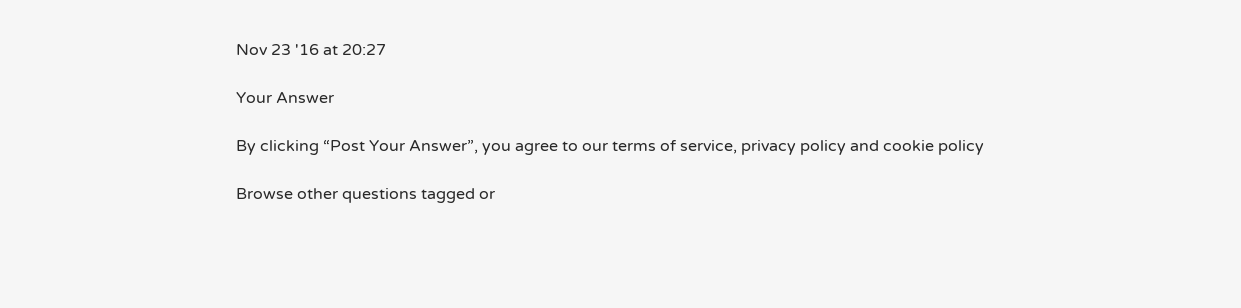Nov 23 '16 at 20:27

Your Answer

By clicking “Post Your Answer”, you agree to our terms of service, privacy policy and cookie policy

Browse other questions tagged or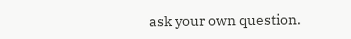ask your own question.